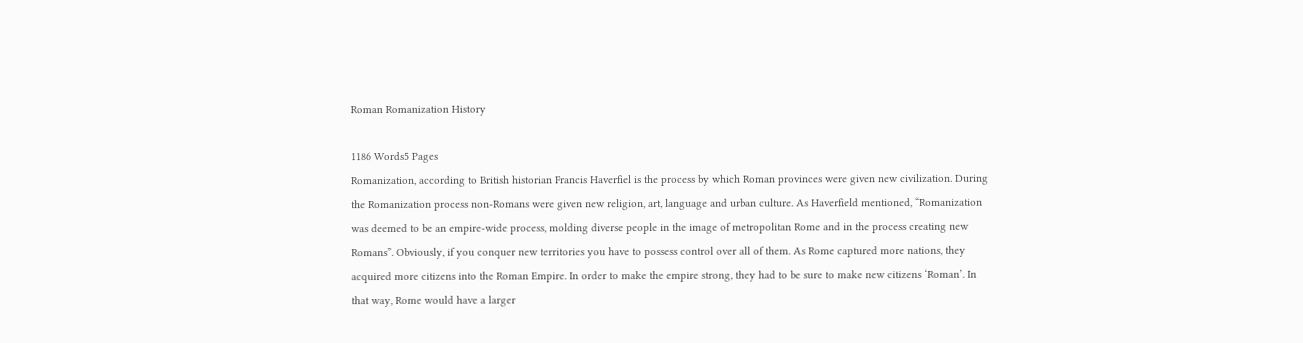Roman Romanization History

1186 Words5 Pages
Romanization, according to British historian Francis Haverfiel is the process by which Roman provinces were given new civilization. During the Romanization process non-Romans were given new religion, art, language and urban culture. As Haverfield mentioned, “Romanization was deemed to be an empire-wide process, molding diverse people in the image of metropolitan Rome and in the process creating new Romans”. Obviously, if you conquer new territories you have to possess control over all of them. As Rome captured more nations, they acquired more citizens into the Roman Empire. In order to make the empire strong, they had to be sure to make new citizens ‘Roman’. In that way, Rome would have a larger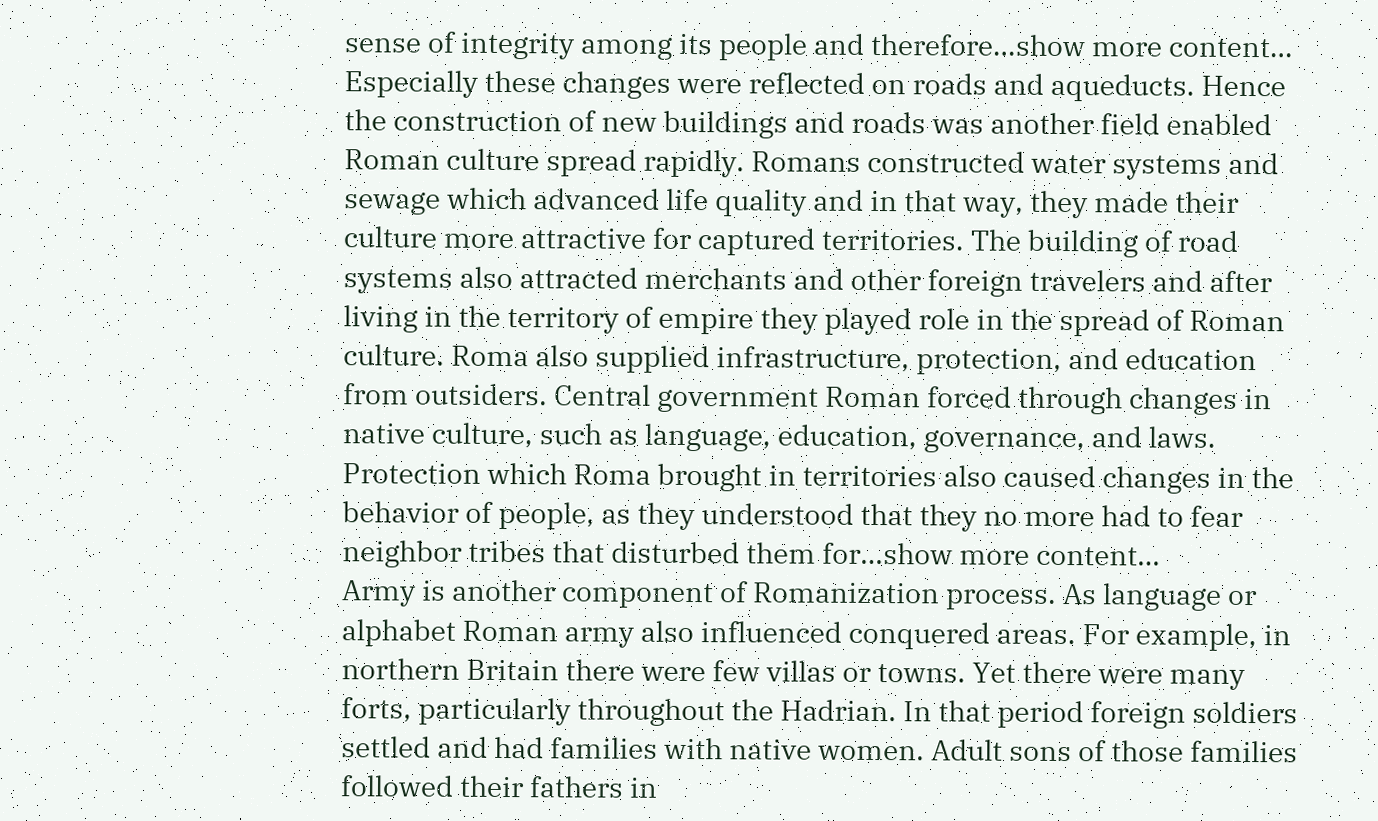sense of integrity among its people and therefore…show more content…
Especially these changes were reflected on roads and aqueducts. Hence the construction of new buildings and roads was another field enabled Roman culture spread rapidly. Romans constructed water systems and sewage which advanced life quality and in that way, they made their culture more attractive for captured territories. The building of road systems also attracted merchants and other foreign travelers and after living in the territory of empire they played role in the spread of Roman culture. Roma also supplied infrastructure, protection, and education from outsiders. Central government Roman forced through changes in native culture, such as language, education, governance, and laws. Protection which Roma brought in territories also caused changes in the behavior of people, as they understood that they no more had to fear neighbor tribes that disturbed them for…show more content…
Army is another component of Romanization process. As language or alphabet Roman army also influenced conquered areas. For example, in northern Britain there were few villas or towns. Yet there were many forts, particularly throughout the Hadrian. In that period foreign soldiers settled and had families with native women. Adult sons of those families followed their fathers in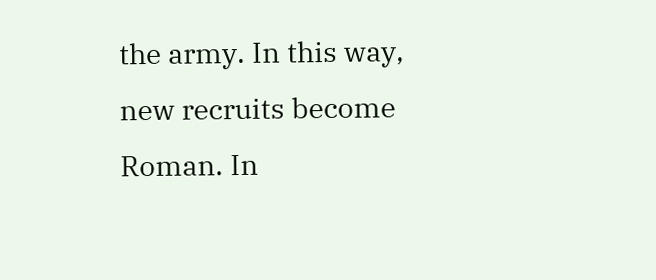the army. In this way, new recruits become Roman. In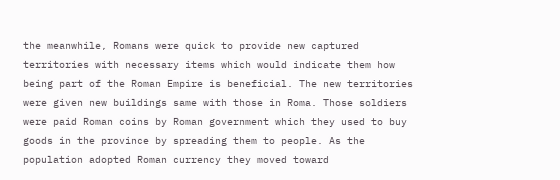the meanwhile, Romans were quick to provide new captured territories with necessary items which would indicate them how being part of the Roman Empire is beneficial. The new territories were given new buildings same with those in Roma. Those soldiers were paid Roman coins by Roman government which they used to buy goods in the province by spreading them to people. As the population adopted Roman currency they moved toward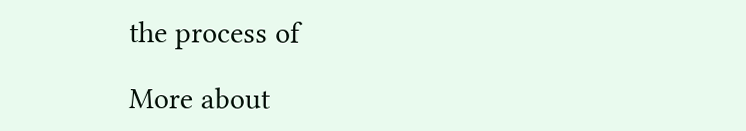the process of

More about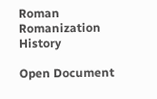Roman Romanization History

Open Document